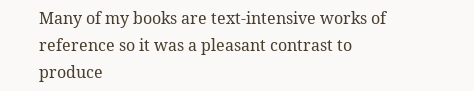Many of my books are text-intensive works of reference so it was a pleasant contrast to produce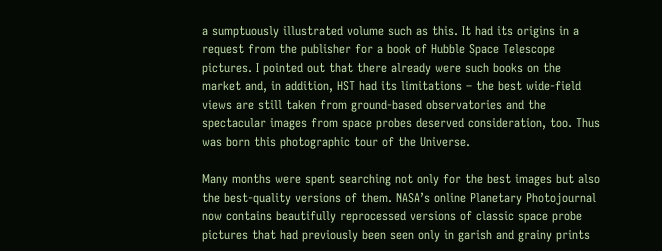a sumptuously illustrated volume such as this. It had its origins in a request from the publisher for a book of Hubble Space Telescope pictures. I pointed out that there already were such books on the market and, in addition, HST had its limitations – the best wide-field views are still taken from ground-based observatories and the spectacular images from space probes deserved consideration, too. Thus was born this photographic tour of the Universe.

Many months were spent searching not only for the best images but also the best-quality versions of them. NASA’s online Planetary Photojournal now contains beautifully reprocessed versions of classic space probe pictures that had previously been seen only in garish and grainy prints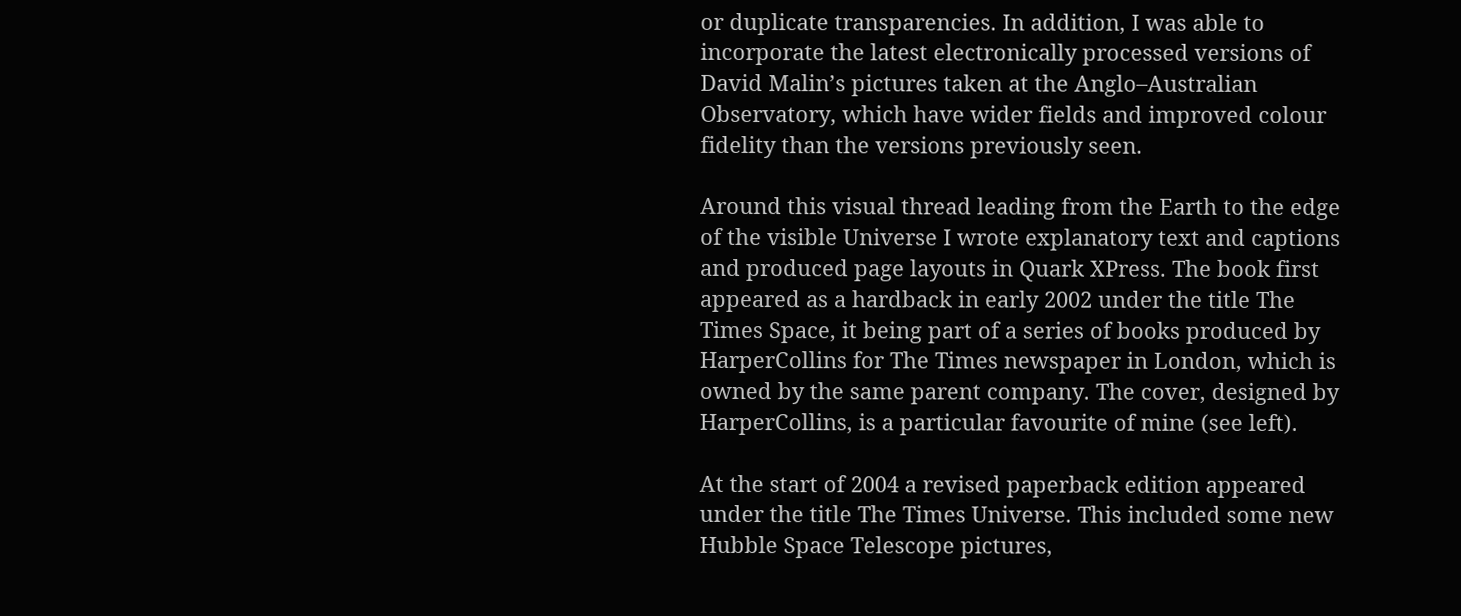or duplicate transparencies. In addition, I was able to incorporate the latest electronically processed versions of David Malin’s pictures taken at the Anglo–Australian Observatory, which have wider fields and improved colour fidelity than the versions previously seen.

Around this visual thread leading from the Earth to the edge of the visible Universe I wrote explanatory text and captions and produced page layouts in Quark XPress. The book first appeared as a hardback in early 2002 under the title The Times Space, it being part of a series of books produced by HarperCollins for The Times newspaper in London, which is owned by the same parent company. The cover, designed by HarperCollins, is a particular favourite of mine (see left).

At the start of 2004 a revised paperback edition appeared under the title The Times Universe. This included some new Hubble Space Telescope pictures,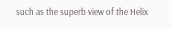such as the superb view of the Helix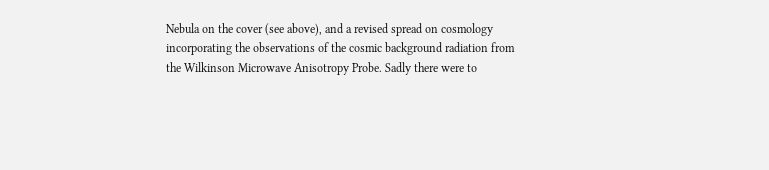Nebula on the cover (see above), and a revised spread on cosmology incorporating the observations of the cosmic background radiation from the Wilkinson Microwave Anisotropy Probe. Sadly there were to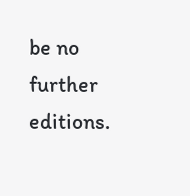be no further editions.